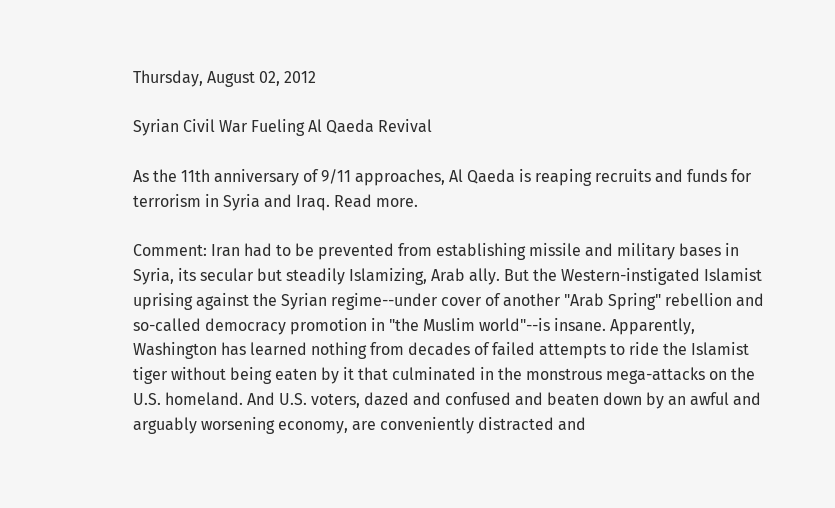Thursday, August 02, 2012

Syrian Civil War Fueling Al Qaeda Revival

As the 11th anniversary of 9/11 approaches, Al Qaeda is reaping recruits and funds for terrorism in Syria and Iraq. Read more.

Comment: Iran had to be prevented from establishing missile and military bases in Syria, its secular but steadily Islamizing, Arab ally. But the Western-instigated Islamist uprising against the Syrian regime--under cover of another "Arab Spring" rebellion and so-called democracy promotion in "the Muslim world"--is insane. Apparently, Washington has learned nothing from decades of failed attempts to ride the Islamist tiger without being eaten by it that culminated in the monstrous mega-attacks on the U.S. homeland. And U.S. voters, dazed and confused and beaten down by an awful and arguably worsening economy, are conveniently distracted and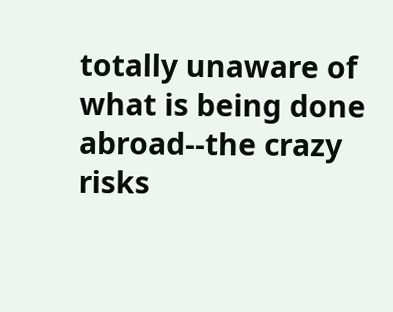totally unaware of what is being done abroad--the crazy risks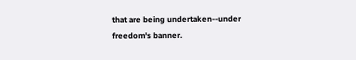that are being undertaken--under freedom's banner.